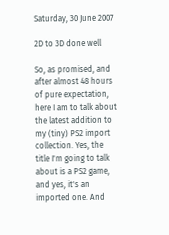Saturday, 30 June 2007

2D to 3D done well

So, as promised, and after almost 48 hours of pure expectation, here I am to talk about the latest addition to my (tiny) PS2 import collection. Yes, the title I'm going to talk about is a PS2 game, and yes, it's an imported one. And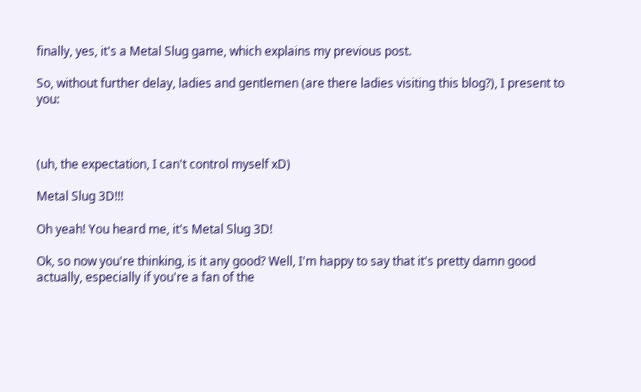finally, yes, it's a Metal Slug game, which explains my previous post.

So, without further delay, ladies and gentlemen (are there ladies visiting this blog?), I present to you:



(uh, the expectation, I can't control myself xD)

Metal Slug 3D!!!

Oh yeah! You heard me, it's Metal Slug 3D!

Ok, so now you're thinking, is it any good? Well, I'm happy to say that it's pretty damn good actually, especially if you're a fan of the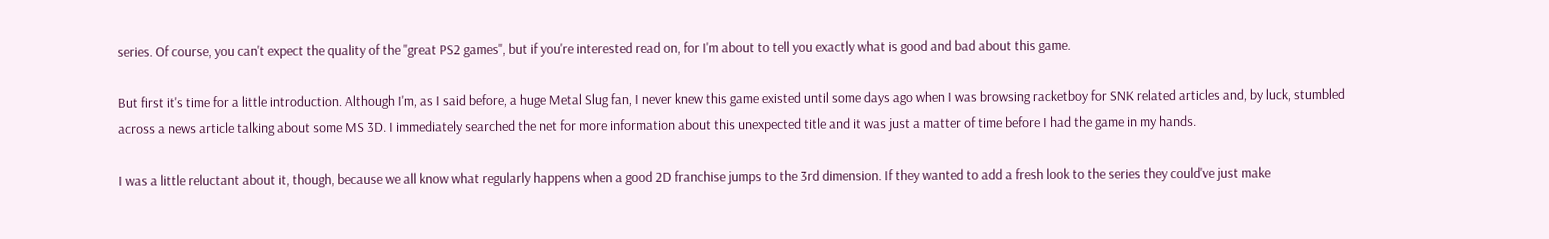series. Of course, you can't expect the quality of the "great PS2 games", but if you're interested read on, for I'm about to tell you exactly what is good and bad about this game.

But first it's time for a little introduction. Although I'm, as I said before, a huge Metal Slug fan, I never knew this game existed until some days ago when I was browsing racketboy for SNK related articles and, by luck, stumbled across a news article talking about some MS 3D. I immediately searched the net for more information about this unexpected title and it was just a matter of time before I had the game in my hands.

I was a little reluctant about it, though, because we all know what regularly happens when a good 2D franchise jumps to the 3rd dimension. If they wanted to add a fresh look to the series they could've just make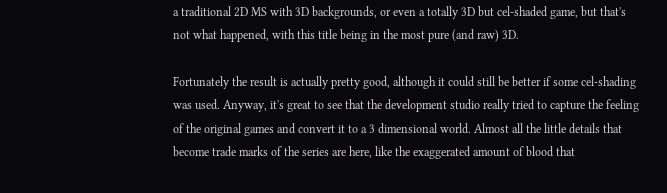a traditional 2D MS with 3D backgrounds, or even a totally 3D but cel-shaded game, but that's not what happened, with this title being in the most pure (and raw) 3D.

Fortunately the result is actually pretty good, although it could still be better if some cel-shading was used. Anyway, it's great to see that the development studio really tried to capture the feeling of the original games and convert it to a 3 dimensional world. Almost all the little details that become trade marks of the series are here, like the exaggerated amount of blood that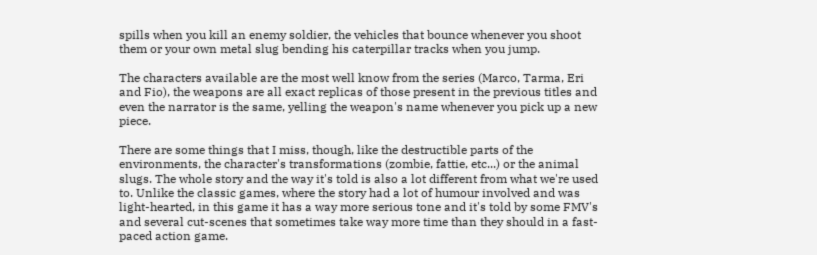spills when you kill an enemy soldier, the vehicles that bounce whenever you shoot them or your own metal slug bending his caterpillar tracks when you jump.

The characters available are the most well know from the series (Marco, Tarma, Eri and Fio), the weapons are all exact replicas of those present in the previous titles and even the narrator is the same, yelling the weapon's name whenever you pick up a new piece.

There are some things that I miss, though, like the destructible parts of the environments, the character's transformations (zombie, fattie, etc...) or the animal slugs. The whole story and the way it's told is also a lot different from what we're used to. Unlike the classic games, where the story had a lot of humour involved and was light-hearted, in this game it has a way more serious tone and it's told by some FMV's and several cut-scenes that sometimes take way more time than they should in a fast-paced action game.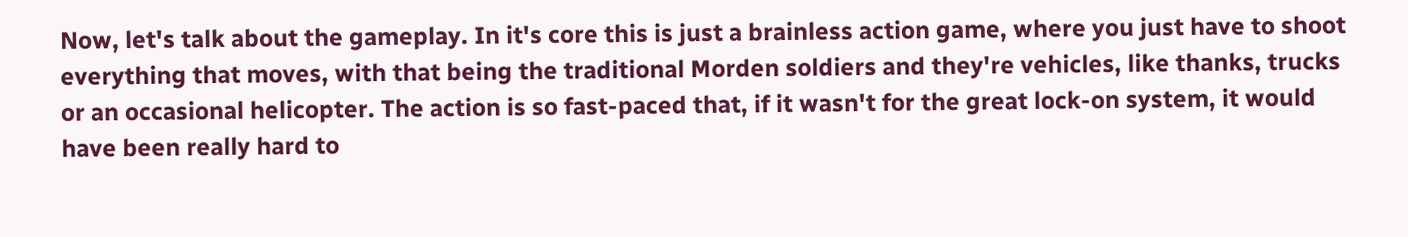Now, let's talk about the gameplay. In it's core this is just a brainless action game, where you just have to shoot everything that moves, with that being the traditional Morden soldiers and they're vehicles, like thanks, trucks or an occasional helicopter. The action is so fast-paced that, if it wasn't for the great lock-on system, it would have been really hard to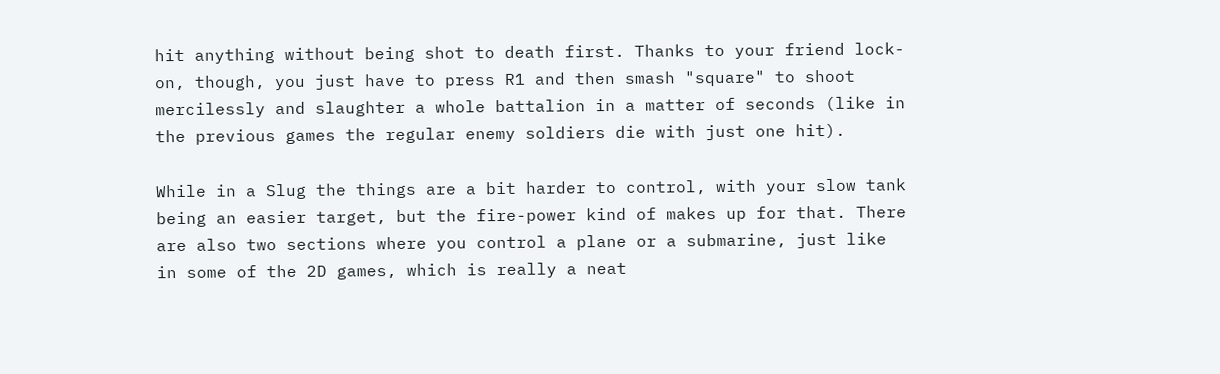hit anything without being shot to death first. Thanks to your friend lock-on, though, you just have to press R1 and then smash "square" to shoot mercilessly and slaughter a whole battalion in a matter of seconds (like in the previous games the regular enemy soldiers die with just one hit).

While in a Slug the things are a bit harder to control, with your slow tank being an easier target, but the fire-power kind of makes up for that. There are also two sections where you control a plane or a submarine, just like in some of the 2D games, which is really a neat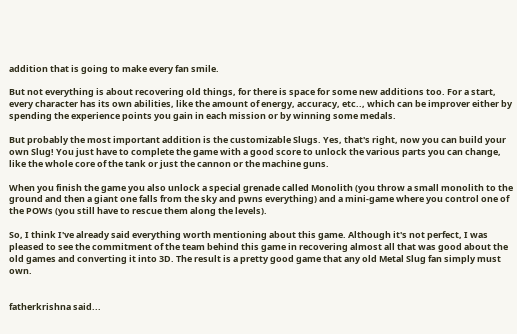addition that is going to make every fan smile.

But not everything is about recovering old things, for there is space for some new additions too. For a start, every character has its own abilities, like the amount of energy, accuracy, etc.., which can be improver either by spending the experience points you gain in each mission or by winning some medals.

But probably the most important addition is the customizable Slugs. Yes, that's right, now you can build your own Slug! You just have to complete the game with a good score to unlock the various parts you can change, like the whole core of the tank or just the cannon or the machine guns.

When you finish the game you also unlock a special grenade called Monolith (you throw a small monolith to the ground and then a giant one falls from the sky and pwns everything) and a mini-game where you control one of the POWs (you still have to rescue them along the levels).

So, I think I've already said everything worth mentioning about this game. Although it's not perfect, I was pleased to see the commitment of the team behind this game in recovering almost all that was good about the old games and converting it into 3D. The result is a pretty good game that any old Metal Slug fan simply must own.


fatherkrishna said...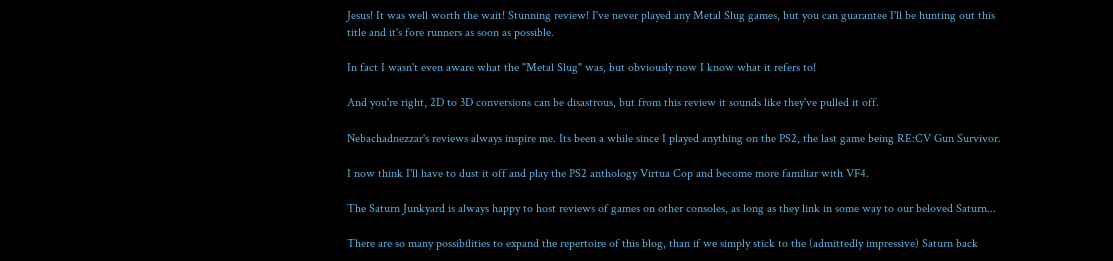Jesus! It was well worth the wait! Stunning review! I've never played any Metal Slug games, but you can guarantee I'll be hunting out this title and it's fore runners as soon as possible.

In fact I wasn't even aware what the "Metal Slug" was, but obviously now I know what it refers to!

And you're right, 2D to 3D conversions can be disastrous, but from this review it sounds like they've pulled it off.

Nebachadnezzar's reviews always inspire me. Its been a while since I played anything on the PS2, the last game being RE:CV Gun Survivor.

I now think I'll have to dust it off and play the PS2 anthology Virtua Cop and become more familiar with VF4.

The Saturn Junkyard is always happy to host reviews of games on other consoles, as long as they link in some way to our beloved Saturn...

There are so many possibilities to expand the repertoire of this blog, than if we simply stick to the (admittedly impressive) Saturn back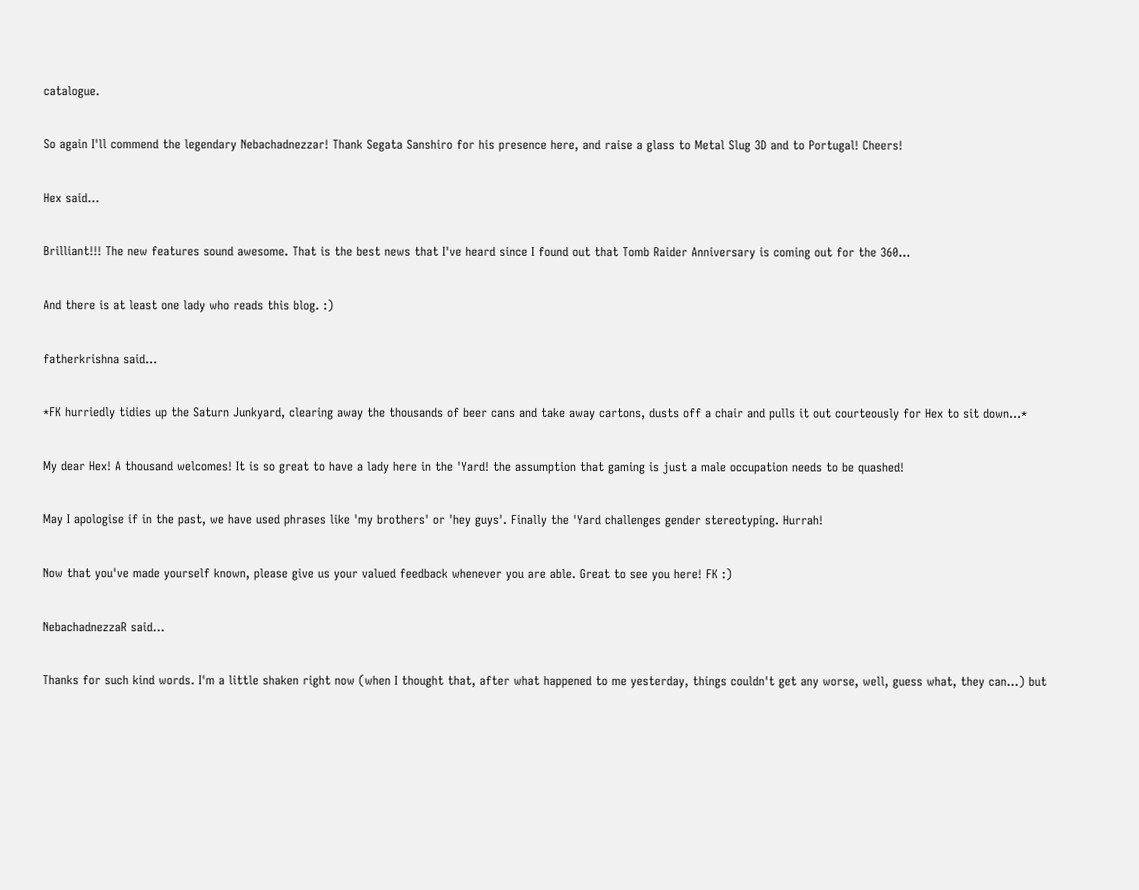catalogue.

So again I'll commend the legendary Nebachadnezzar! Thank Segata Sanshiro for his presence here, and raise a glass to Metal Slug 3D and to Portugal! Cheers!

Hex said...

Brilliant!!! The new features sound awesome. That is the best news that I've heard since I found out that Tomb Raider Anniversary is coming out for the 360...

And there is at least one lady who reads this blog. :)

fatherkrishna said...

*FK hurriedly tidies up the Saturn Junkyard, clearing away the thousands of beer cans and take away cartons, dusts off a chair and pulls it out courteously for Hex to sit down...*

My dear Hex! A thousand welcomes! It is so great to have a lady here in the 'Yard! the assumption that gaming is just a male occupation needs to be quashed!

May I apologise if in the past, we have used phrases like 'my brothers' or 'hey guys'. Finally the 'Yard challenges gender stereotyping. Hurrah!

Now that you've made yourself known, please give us your valued feedback whenever you are able. Great to see you here! FK :)

NebachadnezzaR said...

Thanks for such kind words. I'm a little shaken right now (when I thought that, after what happened to me yesterday, things couldn't get any worse, well, guess what, they can...) but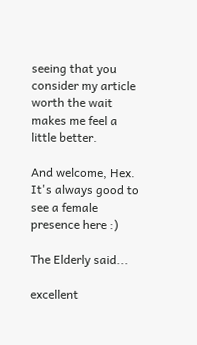seeing that you consider my article worth the wait makes me feel a little better.

And welcome, Hex. It's always good to see a female presence here :)

The Elderly said...

excellent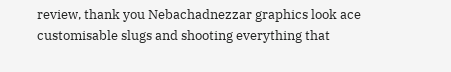review, thank you Nebachadnezzar graphics look ace customisable slugs and shooting everything that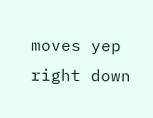moves yep right down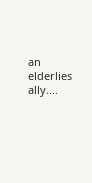an elderlies ally....